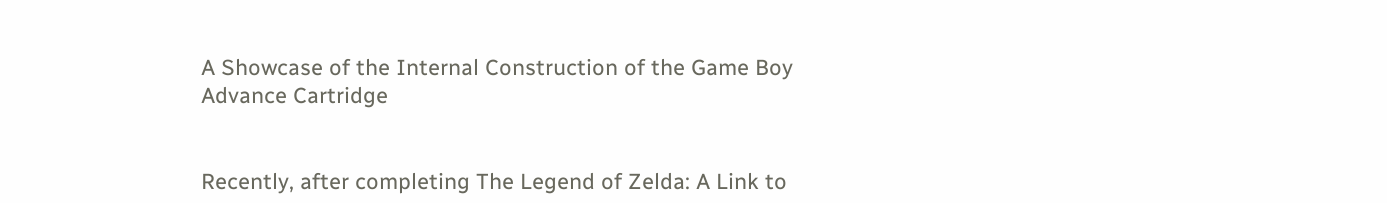A Showcase of the Internal Construction of the Game Boy Advance Cartridge


Recently, after completing The Legend of Zelda: A Link to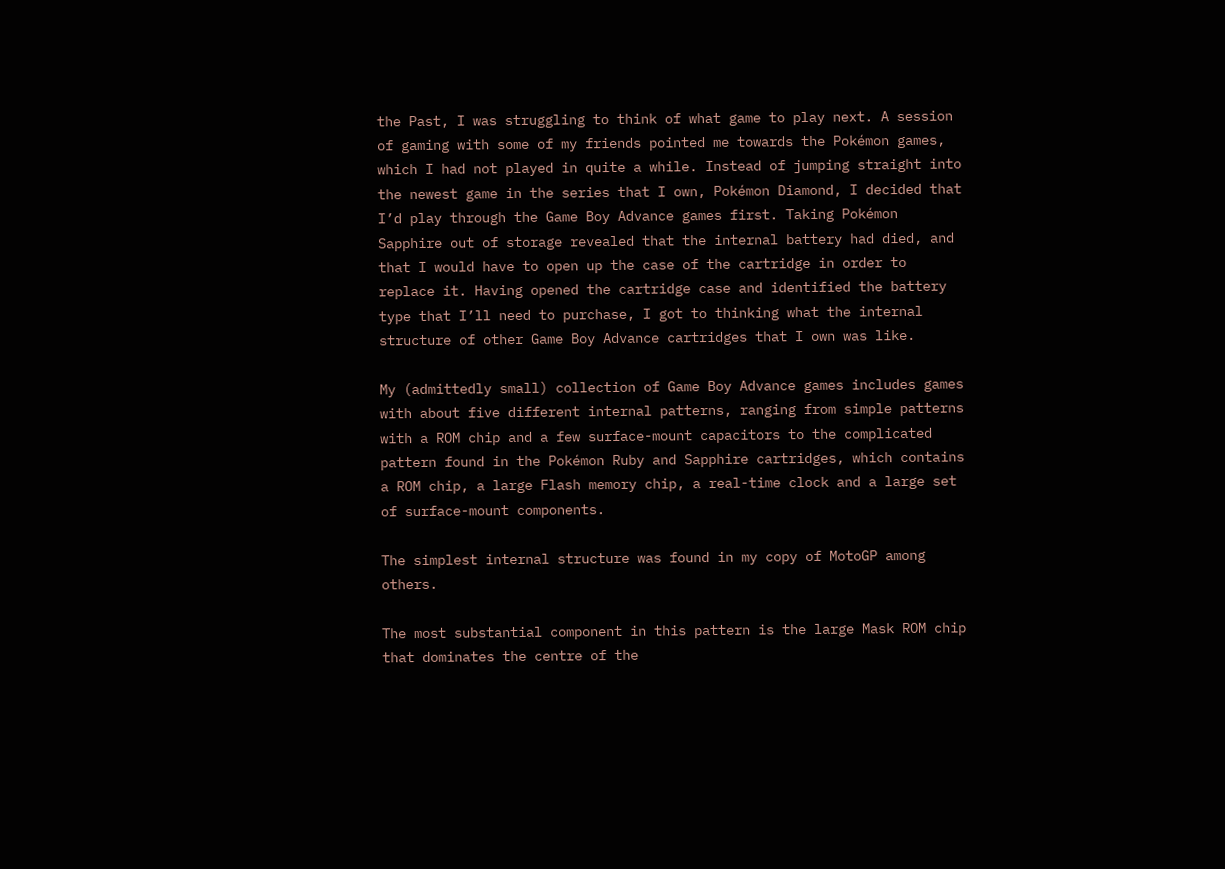the Past, I was struggling to think of what game to play next. A session of gaming with some of my friends pointed me towards the Pokémon games, which I had not played in quite a while. Instead of jumping straight into the newest game in the series that I own, Pokémon Diamond, I decided that I’d play through the Game Boy Advance games first. Taking Pokémon Sapphire out of storage revealed that the internal battery had died, and that I would have to open up the case of the cartridge in order to replace it. Having opened the cartridge case and identified the battery type that I’ll need to purchase, I got to thinking what the internal structure of other Game Boy Advance cartridges that I own was like.

My (admittedly small) collection of Game Boy Advance games includes games with about five different internal patterns, ranging from simple patterns with a ROM chip and a few surface-mount capacitors to the complicated pattern found in the Pokémon Ruby and Sapphire cartridges, which contains a ROM chip, a large Flash memory chip, a real-time clock and a large set of surface-mount components.

The simplest internal structure was found in my copy of MotoGP among others.

The most substantial component in this pattern is the large Mask ROM chip that dominates the centre of the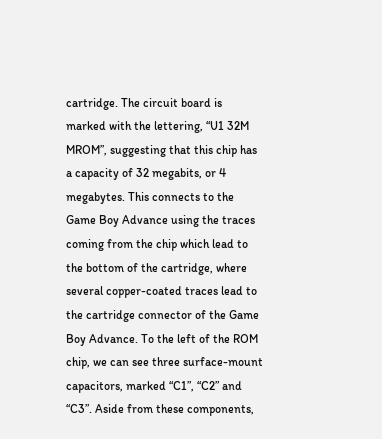cartridge. The circuit board is marked with the lettering, “U1 32M MROM”, suggesting that this chip has a capacity of 32 megabits, or 4 megabytes. This connects to the Game Boy Advance using the traces coming from the chip which lead to the bottom of the cartridge, where several copper-coated traces lead to the cartridge connector of the Game Boy Advance. To the left of the ROM chip, we can see three surface-mount capacitors, marked “C1”, “C2” and “C3”. Aside from these components,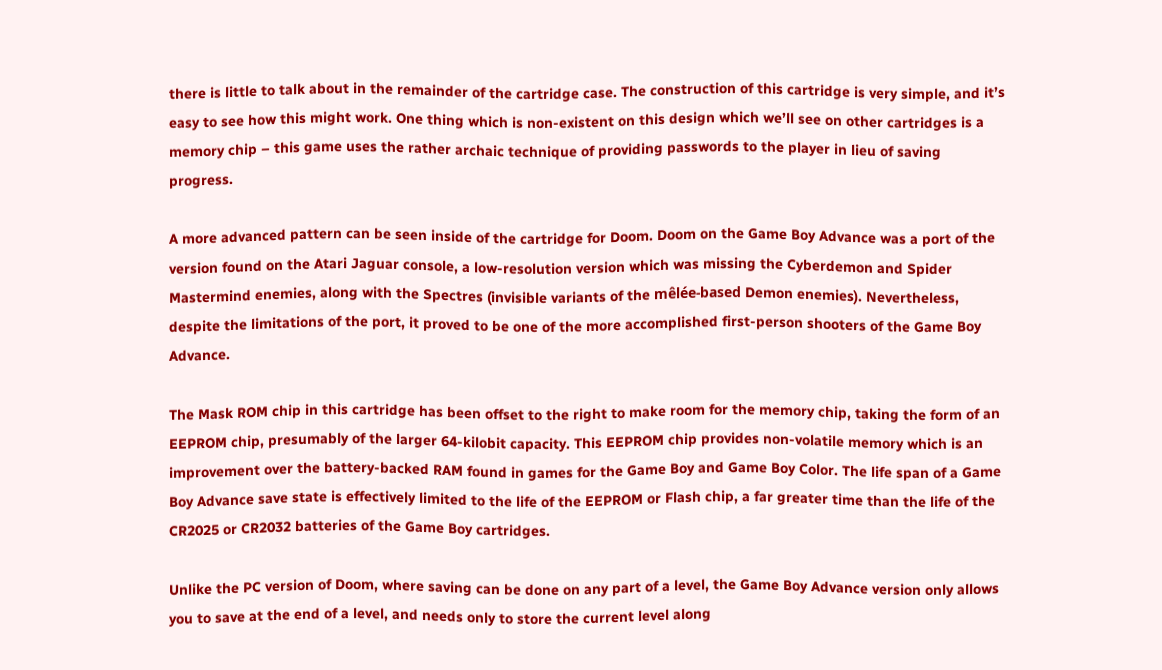there is little to talk about in the remainder of the cartridge case. The construction of this cartridge is very simple, and it’s easy to see how this might work. One thing which is non-existent on this design which we’ll see on other cartridges is a memory chip – this game uses the rather archaic technique of providing passwords to the player in lieu of saving progress.

A more advanced pattern can be seen inside of the cartridge for Doom. Doom on the Game Boy Advance was a port of the version found on the Atari Jaguar console, a low-resolution version which was missing the Cyberdemon and Spider Mastermind enemies, along with the Spectres (invisible variants of the mêlée-based Demon enemies). Nevertheless, despite the limitations of the port, it proved to be one of the more accomplished first-person shooters of the Game Boy Advance.

The Mask ROM chip in this cartridge has been offset to the right to make room for the memory chip, taking the form of an EEPROM chip, presumably of the larger 64-kilobit capacity. This EEPROM chip provides non-volatile memory which is an improvement over the battery-backed RAM found in games for the Game Boy and Game Boy Color. The life span of a Game Boy Advance save state is effectively limited to the life of the EEPROM or Flash chip, a far greater time than the life of the CR2025 or CR2032 batteries of the Game Boy cartridges.

Unlike the PC version of Doom, where saving can be done on any part of a level, the Game Boy Advance version only allows you to save at the end of a level, and needs only to store the current level along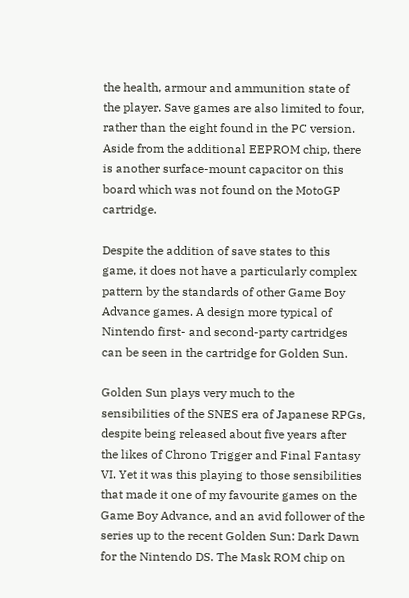the health, armour and ammunition state of the player. Save games are also limited to four, rather than the eight found in the PC version. Aside from the additional EEPROM chip, there is another surface-mount capacitor on this board which was not found on the MotoGP cartridge.

Despite the addition of save states to this game, it does not have a particularly complex pattern by the standards of other Game Boy Advance games. A design more typical of Nintendo first- and second-party cartridges can be seen in the cartridge for Golden Sun.

Golden Sun plays very much to the sensibilities of the SNES era of Japanese RPGs, despite being released about five years after the likes of Chrono Trigger and Final Fantasy VI. Yet it was this playing to those sensibilities that made it one of my favourite games on the Game Boy Advance, and an avid follower of the series up to the recent Golden Sun: Dark Dawn for the Nintendo DS. The Mask ROM chip on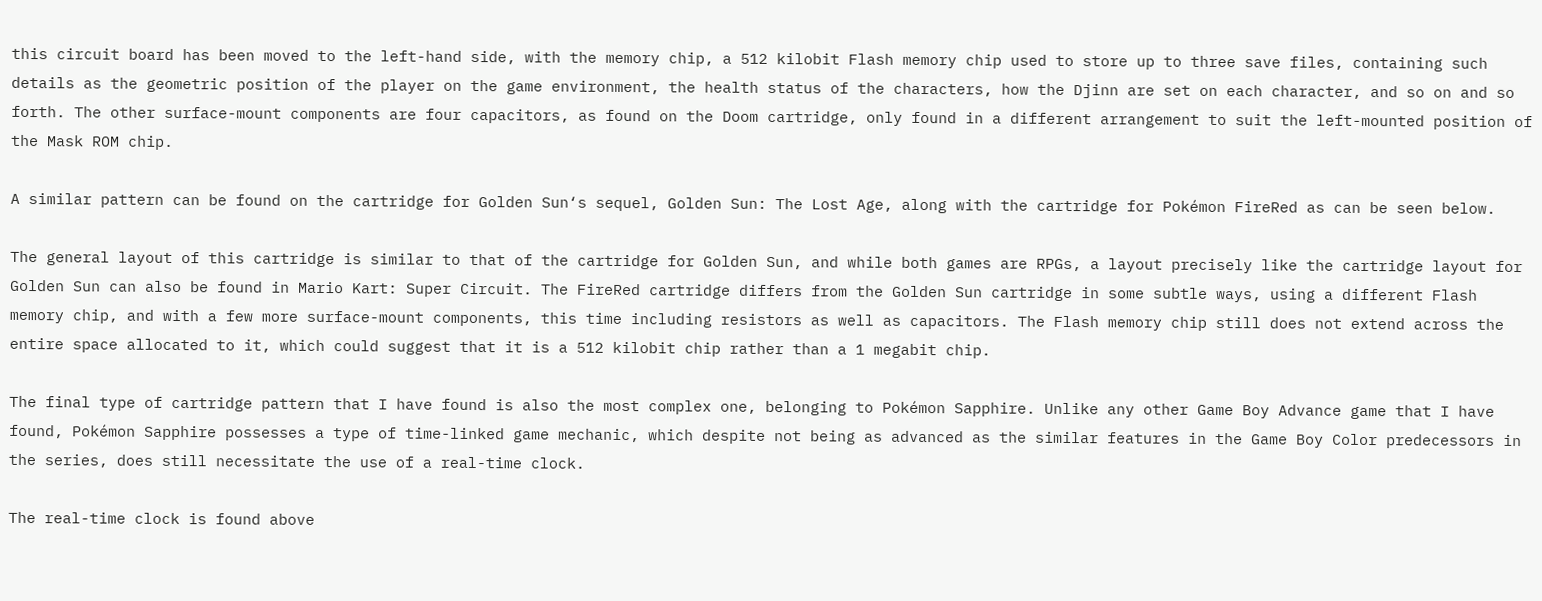this circuit board has been moved to the left-hand side, with the memory chip, a 512 kilobit Flash memory chip used to store up to three save files, containing such details as the geometric position of the player on the game environment, the health status of the characters, how the Djinn are set on each character, and so on and so forth. The other surface-mount components are four capacitors, as found on the Doom cartridge, only found in a different arrangement to suit the left-mounted position of the Mask ROM chip.

A similar pattern can be found on the cartridge for Golden Sun‘s sequel, Golden Sun: The Lost Age, along with the cartridge for Pokémon FireRed as can be seen below.

The general layout of this cartridge is similar to that of the cartridge for Golden Sun, and while both games are RPGs, a layout precisely like the cartridge layout for Golden Sun can also be found in Mario Kart: Super Circuit. The FireRed cartridge differs from the Golden Sun cartridge in some subtle ways, using a different Flash memory chip, and with a few more surface-mount components, this time including resistors as well as capacitors. The Flash memory chip still does not extend across the entire space allocated to it, which could suggest that it is a 512 kilobit chip rather than a 1 megabit chip.

The final type of cartridge pattern that I have found is also the most complex one, belonging to Pokémon Sapphire. Unlike any other Game Boy Advance game that I have found, Pokémon Sapphire possesses a type of time-linked game mechanic, which despite not being as advanced as the similar features in the Game Boy Color predecessors in the series, does still necessitate the use of a real-time clock.

The real-time clock is found above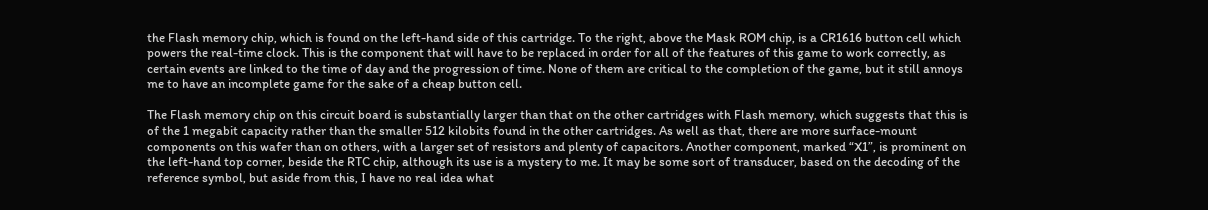the Flash memory chip, which is found on the left-hand side of this cartridge. To the right, above the Mask ROM chip, is a CR1616 button cell which powers the real-time clock. This is the component that will have to be replaced in order for all of the features of this game to work correctly, as certain events are linked to the time of day and the progression of time. None of them are critical to the completion of the game, but it still annoys me to have an incomplete game for the sake of a cheap button cell.

The Flash memory chip on this circuit board is substantially larger than that on the other cartridges with Flash memory, which suggests that this is of the 1 megabit capacity rather than the smaller 512 kilobits found in the other cartridges. As well as that, there are more surface-mount components on this wafer than on others, with a larger set of resistors and plenty of capacitors. Another component, marked “X1”, is prominent on the left-hand top corner, beside the RTC chip, although its use is a mystery to me. It may be some sort of transducer, based on the decoding of the reference symbol, but aside from this, I have no real idea what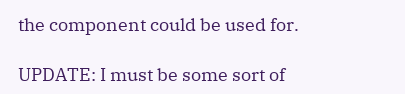the component could be used for.

UPDATE: I must be some sort of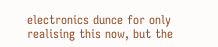electronics dunce for only realising this now, but the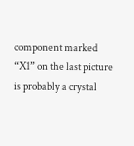component marked “X1” on the last picture is probably a crystal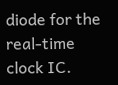diode for the real-time clock IC.